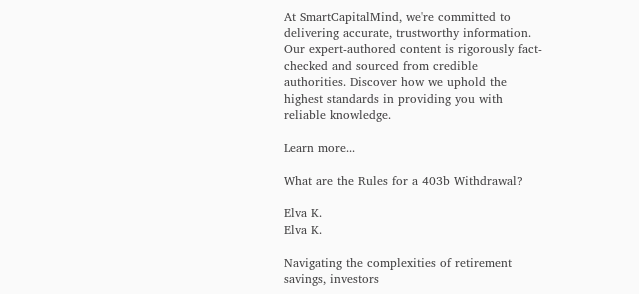At SmartCapitalMind, we're committed to delivering accurate, trustworthy information. Our expert-authored content is rigorously fact-checked and sourced from credible authorities. Discover how we uphold the highest standards in providing you with reliable knowledge.

Learn more...

What are the Rules for a 403b Withdrawal?

Elva K.
Elva K.

Navigating the complexities of retirement savings, investors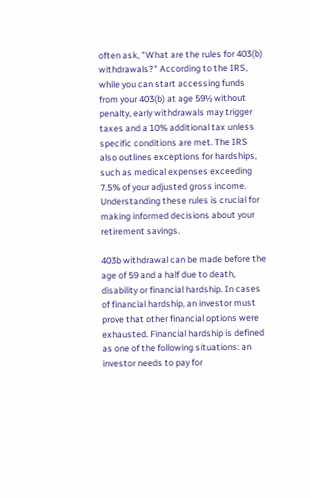often ask, "What are the rules for 403(b) withdrawals?" According to the IRS, while you can start accessing funds from your 403(b) at age 59½ without penalty, early withdrawals may trigger taxes and a 10% additional tax unless specific conditions are met. The IRS also outlines exceptions for hardships, such as medical expenses exceeding 7.5% of your adjusted gross income. Understanding these rules is crucial for making informed decisions about your retirement savings.

403b withdrawal can be made before the age of 59 and a half due to death, disability or financial hardship. In cases of financial hardship, an investor must prove that other financial options were exhausted. Financial hardship is defined as one of the following situations: an investor needs to pay for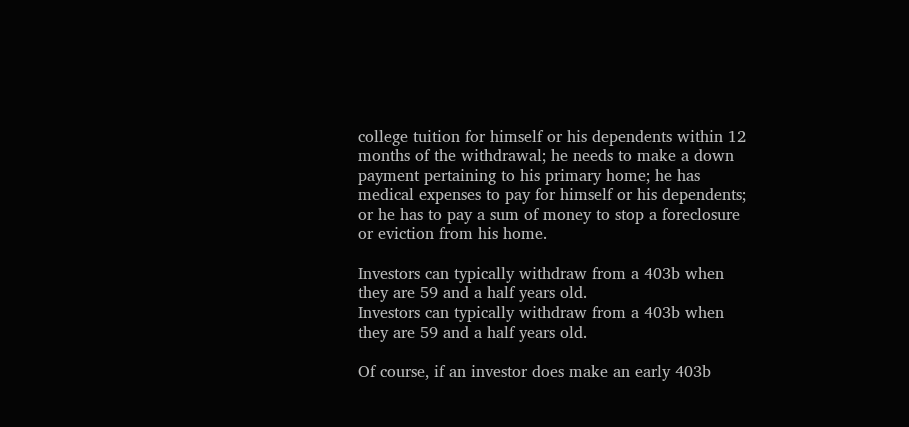college tuition for himself or his dependents within 12 months of the withdrawal; he needs to make a down payment pertaining to his primary home; he has medical expenses to pay for himself or his dependents; or he has to pay a sum of money to stop a foreclosure or eviction from his home.

Investors can typically withdraw from a 403b when they are 59 and a half years old.
Investors can typically withdraw from a 403b when they are 59 and a half years old.

Of course, if an investor does make an early 403b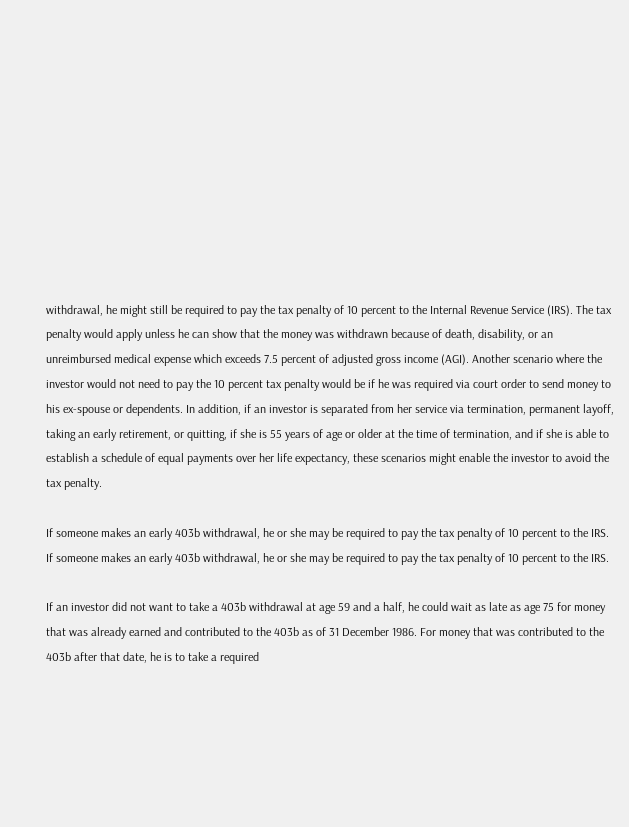withdrawal, he might still be required to pay the tax penalty of 10 percent to the Internal Revenue Service (IRS). The tax penalty would apply unless he can show that the money was withdrawn because of death, disability, or an unreimbursed medical expense which exceeds 7.5 percent of adjusted gross income (AGI). Another scenario where the investor would not need to pay the 10 percent tax penalty would be if he was required via court order to send money to his ex-spouse or dependents. In addition, if an investor is separated from her service via termination, permanent layoff, taking an early retirement, or quitting, if she is 55 years of age or older at the time of termination, and if she is able to establish a schedule of equal payments over her life expectancy, these scenarios might enable the investor to avoid the tax penalty.

If someone makes an early 403b withdrawal, he or she may be required to pay the tax penalty of 10 percent to the IRS.
If someone makes an early 403b withdrawal, he or she may be required to pay the tax penalty of 10 percent to the IRS.

If an investor did not want to take a 403b withdrawal at age 59 and a half, he could wait as late as age 75 for money that was already earned and contributed to the 403b as of 31 December 1986. For money that was contributed to the 403b after that date, he is to take a required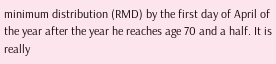minimum distribution (RMD) by the first day of April of the year after the year he reaches age 70 and a half. It is really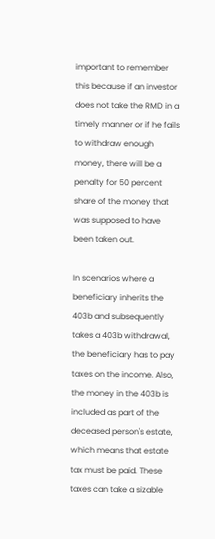important to remember this because if an investor does not take the RMD in a timely manner or if he fails to withdraw enough money, there will be a penalty for 50 percent share of the money that was supposed to have been taken out.

In scenarios where a beneficiary inherits the 403b and subsequently takes a 403b withdrawal, the beneficiary has to pay taxes on the income. Also, the money in the 403b is included as part of the deceased person's estate, which means that estate tax must be paid. These taxes can take a sizable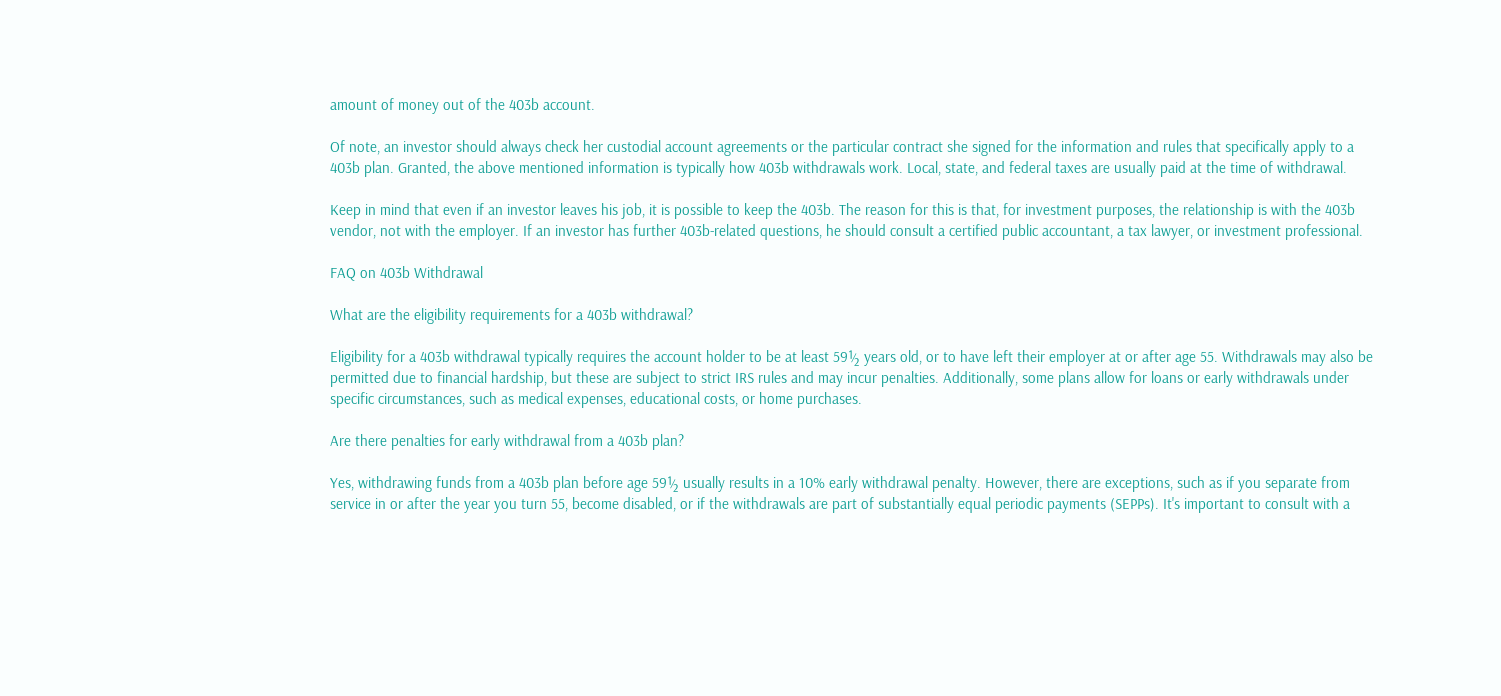amount of money out of the 403b account.

Of note, an investor should always check her custodial account agreements or the particular contract she signed for the information and rules that specifically apply to a 403b plan. Granted, the above mentioned information is typically how 403b withdrawals work. Local, state, and federal taxes are usually paid at the time of withdrawal.

Keep in mind that even if an investor leaves his job, it is possible to keep the 403b. The reason for this is that, for investment purposes, the relationship is with the 403b vendor, not with the employer. If an investor has further 403b-related questions, he should consult a certified public accountant, a tax lawyer, or investment professional.

FAQ on 403b Withdrawal

What are the eligibility requirements for a 403b withdrawal?

Eligibility for a 403b withdrawal typically requires the account holder to be at least 59½ years old, or to have left their employer at or after age 55. Withdrawals may also be permitted due to financial hardship, but these are subject to strict IRS rules and may incur penalties. Additionally, some plans allow for loans or early withdrawals under specific circumstances, such as medical expenses, educational costs, or home purchases.

Are there penalties for early withdrawal from a 403b plan?

Yes, withdrawing funds from a 403b plan before age 59½ usually results in a 10% early withdrawal penalty. However, there are exceptions, such as if you separate from service in or after the year you turn 55, become disabled, or if the withdrawals are part of substantially equal periodic payments (SEPPs). It's important to consult with a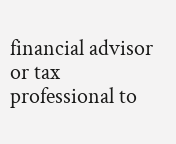financial advisor or tax professional to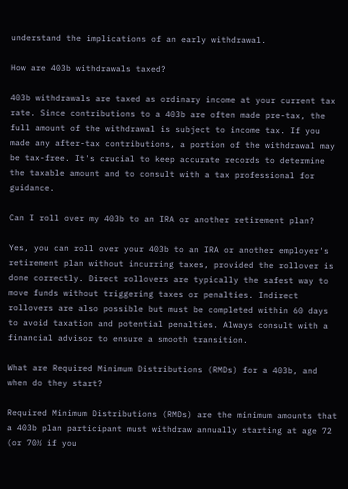understand the implications of an early withdrawal.

How are 403b withdrawals taxed?

403b withdrawals are taxed as ordinary income at your current tax rate. Since contributions to a 403b are often made pre-tax, the full amount of the withdrawal is subject to income tax. If you made any after-tax contributions, a portion of the withdrawal may be tax-free. It's crucial to keep accurate records to determine the taxable amount and to consult with a tax professional for guidance.

Can I roll over my 403b to an IRA or another retirement plan?

Yes, you can roll over your 403b to an IRA or another employer's retirement plan without incurring taxes, provided the rollover is done correctly. Direct rollovers are typically the safest way to move funds without triggering taxes or penalties. Indirect rollovers are also possible but must be completed within 60 days to avoid taxation and potential penalties. Always consult with a financial advisor to ensure a smooth transition.

What are Required Minimum Distributions (RMDs) for a 403b, and when do they start?

Required Minimum Distributions (RMDs) are the minimum amounts that a 403b plan participant must withdraw annually starting at age 72 (or 70½ if you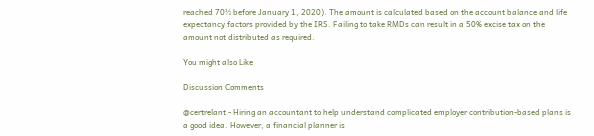reached 70½ before January 1, 2020). The amount is calculated based on the account balance and life expectancy factors provided by the IRS. Failing to take RMDs can result in a 50% excise tax on the amount not distributed as required.

You might also Like

Discussion Comments

@certrelant - Hiring an accountant to help understand complicated employer contribution-based plans is a good idea. However, a financial planner is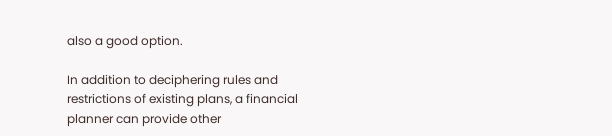also a good option.

In addition to deciphering rules and restrictions of existing plans, a financial planner can provide other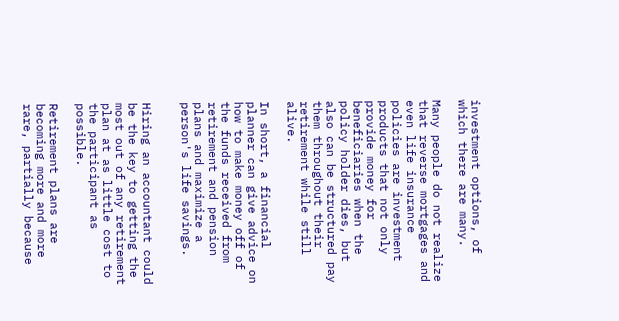investment options, of which there are many.

Many people do not realize that reverse mortgages and even life insurance policies are investment products that not only provide money for beneficiaries when the policy holder dies, but also can be structured pay them throughout their retirement while still alive.

In short, a financial planner can give advice on how to make money off of the funds received from retirement and pension plans and maximize a person's life savings.


Hiring an accountant could be the key to getting the most out of any retirement plan at as little cost to the participant as possible.

Retirement plans are becoming more and more rare, partially because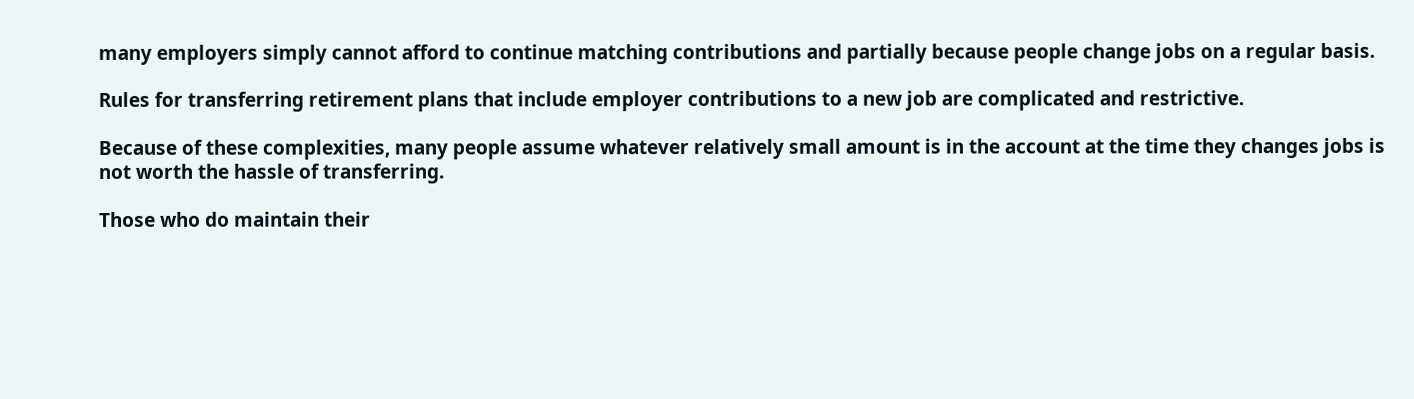many employers simply cannot afford to continue matching contributions and partially because people change jobs on a regular basis.

Rules for transferring retirement plans that include employer contributions to a new job are complicated and restrictive.

Because of these complexities, many people assume whatever relatively small amount is in the account at the time they changes jobs is not worth the hassle of transferring.

Those who do maintain their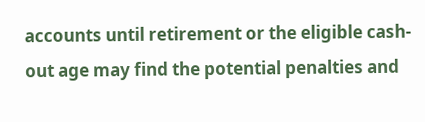accounts until retirement or the eligible cash-out age may find the potential penalties and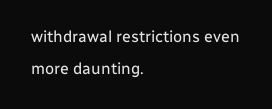withdrawal restrictions even more daunting.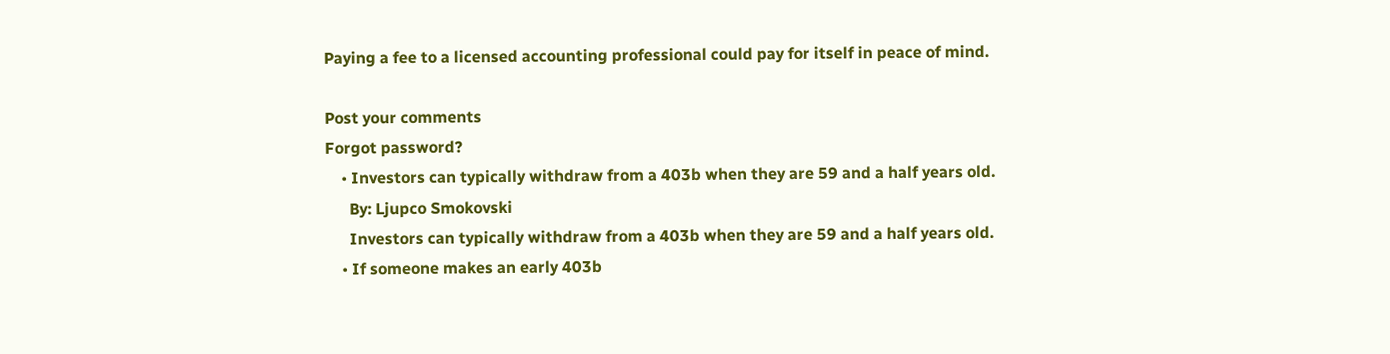Paying a fee to a licensed accounting professional could pay for itself in peace of mind.

Post your comments
Forgot password?
    • Investors can typically withdraw from a 403b when they are 59 and a half years old.
      By: Ljupco Smokovski
      Investors can typically withdraw from a 403b when they are 59 and a half years old.
    • If someone makes an early 403b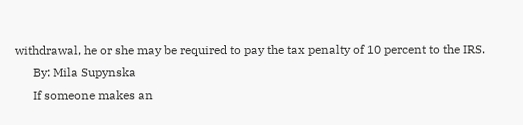withdrawal, he or she may be required to pay the tax penalty of 10 percent to the IRS.
      By: Mila Supynska
      If someone makes an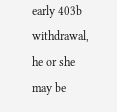early 403b withdrawal, he or she may be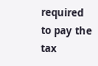required to pay the tax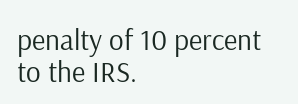penalty of 10 percent to the IRS.